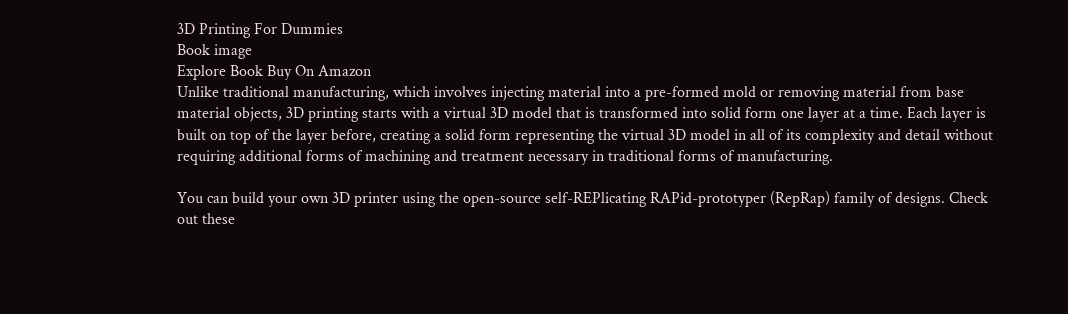3D Printing For Dummies
Book image
Explore Book Buy On Amazon
Unlike traditional manufacturing, which involves injecting material into a pre-formed mold or removing material from base material objects, 3D printing starts with a virtual 3D model that is transformed into solid form one layer at a time. Each layer is built on top of the layer before, creating a solid form representing the virtual 3D model in all of its complexity and detail without requiring additional forms of machining and treatment necessary in traditional forms of manufacturing.

You can build your own 3D printer using the open-source self-REPlicating RAPid-prototyper (RepRap) family of designs. Check out these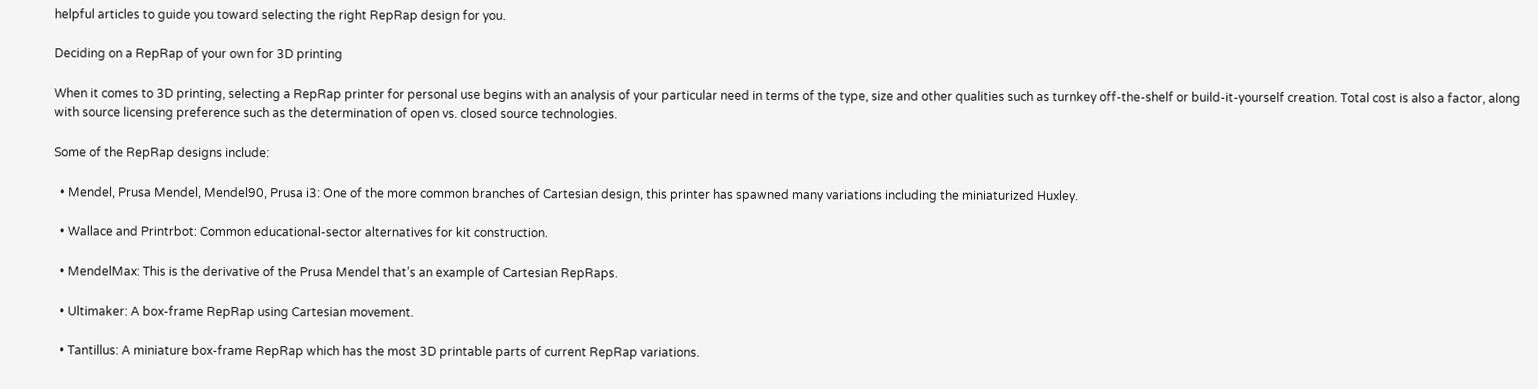helpful articles to guide you toward selecting the right RepRap design for you.

Deciding on a RepRap of your own for 3D printing

When it comes to 3D printing, selecting a RepRap printer for personal use begins with an analysis of your particular need in terms of the type, size and other qualities such as turnkey off-the-shelf or build-it-yourself creation. Total cost is also a factor, along with source licensing preference such as the determination of open vs. closed source technologies.

Some of the RepRap designs include:

  • Mendel, Prusa Mendel, Mendel90, Prusa i3: One of the more common branches of Cartesian design, this printer has spawned many variations including the miniaturized Huxley.

  • Wallace and Printrbot: Common educational-sector alternatives for kit construction.

  • MendelMax: This is the derivative of the Prusa Mendel that’s an example of Cartesian RepRaps.

  • Ultimaker: A box-frame RepRap using Cartesian movement.

  • Tantillus: A miniature box-frame RepRap which has the most 3D printable parts of current RepRap variations.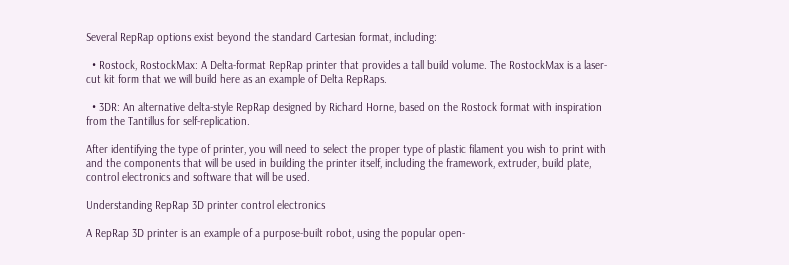Several RepRap options exist beyond the standard Cartesian format, including:

  • Rostock, RostockMax: A Delta-format RepRap printer that provides a tall build volume. The RostockMax is a laser-cut kit form that we will build here as an example of Delta RepRaps.

  • 3DR: An alternative delta-style RepRap designed by Richard Horne, based on the Rostock format with inspiration from the Tantillus for self-replication.

After identifying the type of printer, you will need to select the proper type of plastic filament you wish to print with and the components that will be used in building the printer itself, including the framework, extruder, build plate, control electronics and software that will be used.

Understanding RepRap 3D printer control electronics

A RepRap 3D printer is an example of a purpose-built robot, using the popular open-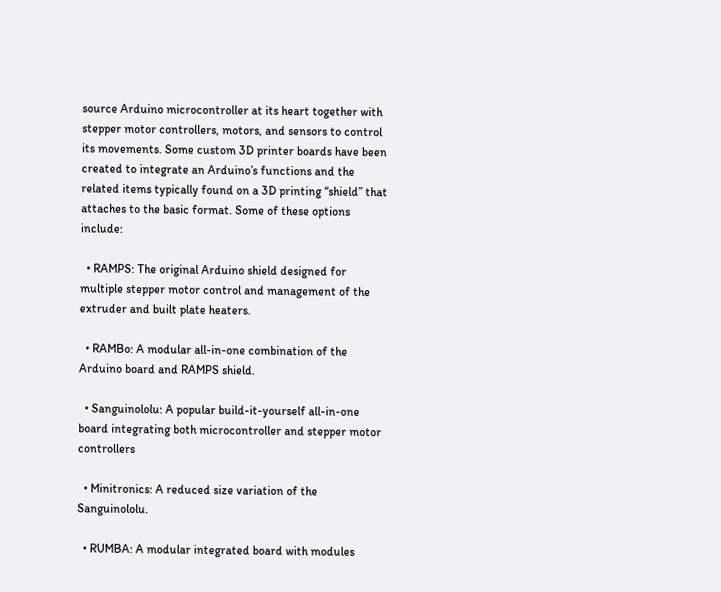source Arduino microcontroller at its heart together with stepper motor controllers, motors, and sensors to control its movements. Some custom 3D printer boards have been created to integrate an Arduino’s functions and the related items typically found on a 3D printing “shield” that attaches to the basic format. Some of these options include:

  • RAMPS: The original Arduino shield designed for multiple stepper motor control and management of the extruder and built plate heaters.

  • RAMBo: A modular all-in-one combination of the Arduino board and RAMPS shield.

  • Sanguinololu: A popular build-it-yourself all-in-one board integrating both microcontroller and stepper motor controllers

  • Minitronics: A reduced size variation of the Sanguinololu.

  • RUMBA: A modular integrated board with modules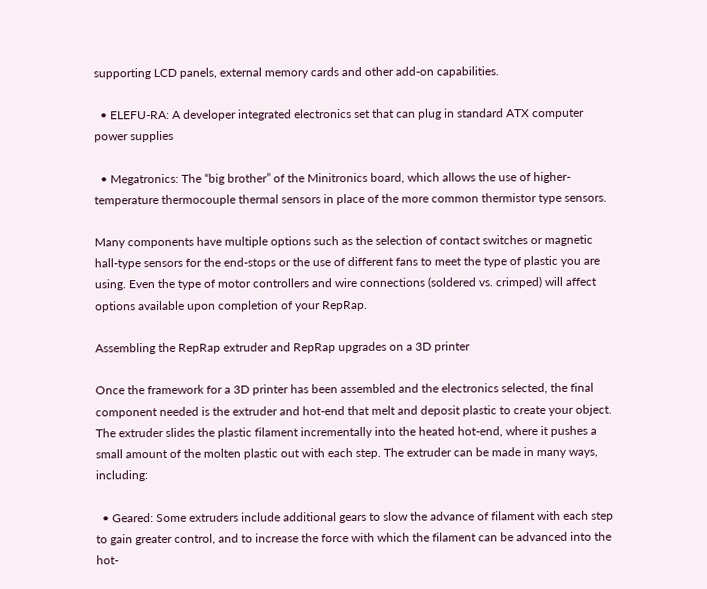supporting LCD panels, external memory cards and other add-on capabilities.

  • ELEFU-RA: A developer integrated electronics set that can plug in standard ATX computer power supplies

  • Megatronics: The “big brother” of the Minitronics board, which allows the use of higher-temperature thermocouple thermal sensors in place of the more common thermistor type sensors.

Many components have multiple options such as the selection of contact switches or magnetic hall-type sensors for the end-stops or the use of different fans to meet the type of plastic you are using. Even the type of motor controllers and wire connections (soldered vs. crimped) will affect options available upon completion of your RepRap.

Assembling the RepRap extruder and RepRap upgrades on a 3D printer

Once the framework for a 3D printer has been assembled and the electronics selected, the final component needed is the extruder and hot-end that melt and deposit plastic to create your object. The extruder slides the plastic filament incrementally into the heated hot-end, where it pushes a small amount of the molten plastic out with each step. The extruder can be made in many ways, including:

  • Geared: Some extruders include additional gears to slow the advance of filament with each step to gain greater control, and to increase the force with which the filament can be advanced into the hot-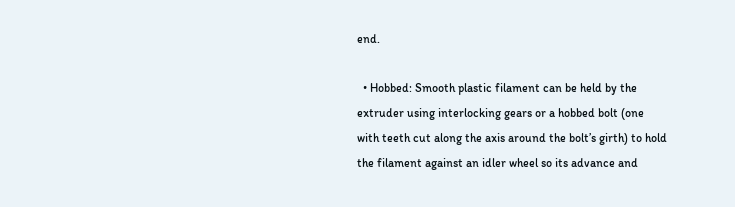end.

  • Hobbed: Smooth plastic filament can be held by the extruder using interlocking gears or a hobbed bolt (one with teeth cut along the axis around the bolt’s girth) to hold the filament against an idler wheel so its advance and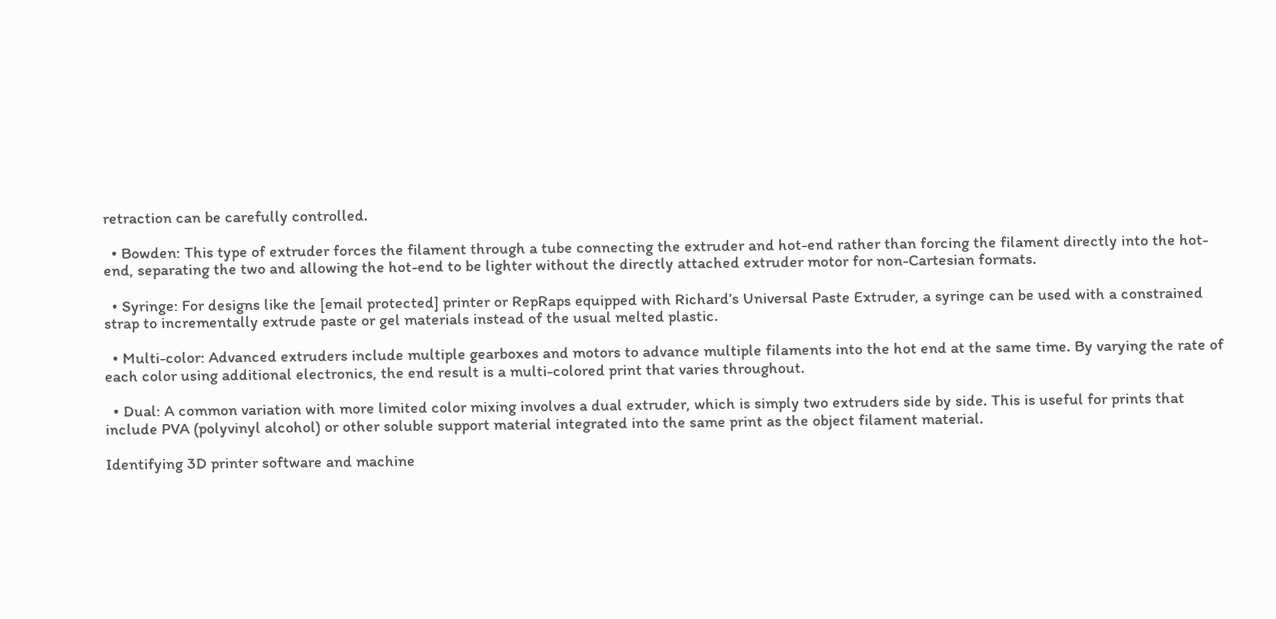retraction can be carefully controlled.

  • Bowden: This type of extruder forces the filament through a tube connecting the extruder and hot-end rather than forcing the filament directly into the hot-end, separating the two and allowing the hot-end to be lighter without the directly attached extruder motor for non-Cartesian formats.

  • Syringe: For designs like the [email protected] printer or RepRaps equipped with Richard’s Universal Paste Extruder, a syringe can be used with a constrained strap to incrementally extrude paste or gel materials instead of the usual melted plastic.

  • Multi-color: Advanced extruders include multiple gearboxes and motors to advance multiple filaments into the hot end at the same time. By varying the rate of each color using additional electronics, the end result is a multi-colored print that varies throughout.

  • Dual: A common variation with more limited color mixing involves a dual extruder, which is simply two extruders side by side. This is useful for prints that include PVA (polyvinyl alcohol) or other soluble support material integrated into the same print as the object filament material.

Identifying 3D printer software and machine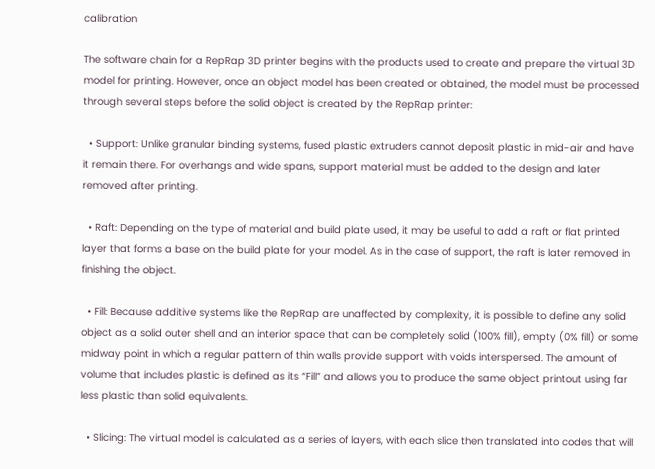calibration

The software chain for a RepRap 3D printer begins with the products used to create and prepare the virtual 3D model for printing. However, once an object model has been created or obtained, the model must be processed through several steps before the solid object is created by the RepRap printer:

  • Support: Unlike granular binding systems, fused plastic extruders cannot deposit plastic in mid-air and have it remain there. For overhangs and wide spans, support material must be added to the design and later removed after printing.

  • Raft: Depending on the type of material and build plate used, it may be useful to add a raft or flat printed layer that forms a base on the build plate for your model. As in the case of support, the raft is later removed in finishing the object.

  • Fill: Because additive systems like the RepRap are unaffected by complexity, it is possible to define any solid object as a solid outer shell and an interior space that can be completely solid (100% fill), empty (0% fill) or some midway point in which a regular pattern of thin walls provide support with voids interspersed. The amount of volume that includes plastic is defined as its “Fill” and allows you to produce the same object printout using far less plastic than solid equivalents.

  • Slicing: The virtual model is calculated as a series of layers, with each slice then translated into codes that will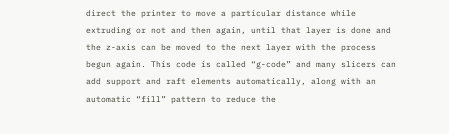direct the printer to move a particular distance while extruding or not and then again, until that layer is done and the z-axis can be moved to the next layer with the process begun again. This code is called “g-code” and many slicers can add support and raft elements automatically, along with an automatic “fill” pattern to reduce the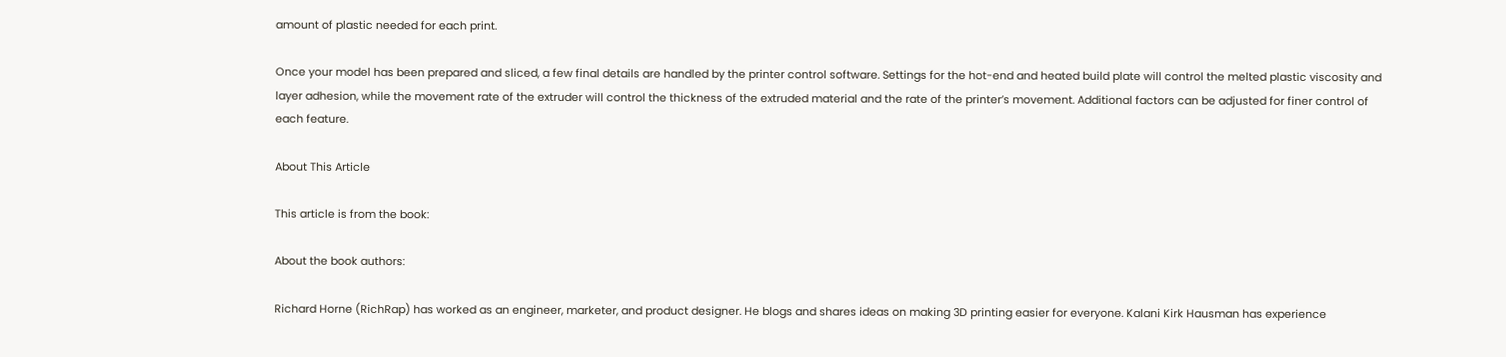amount of plastic needed for each print.

Once your model has been prepared and sliced, a few final details are handled by the printer control software. Settings for the hot-end and heated build plate will control the melted plastic viscosity and layer adhesion, while the movement rate of the extruder will control the thickness of the extruded material and the rate of the printer’s movement. Additional factors can be adjusted for finer control of each feature.

About This Article

This article is from the book:

About the book authors:

Richard Horne (RichRap) has worked as an engineer, marketer, and product designer. He blogs and shares ideas on making 3D printing easier for everyone. Kalani Kirk Hausman has experience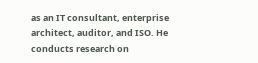as an IT consultant, enterprise architect, auditor, and ISO. He conducts research on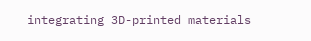integrating 3D-printed materials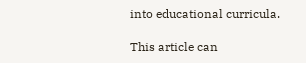into educational curricula.

This article can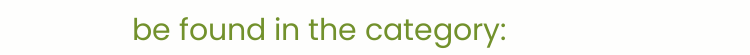be found in the category: